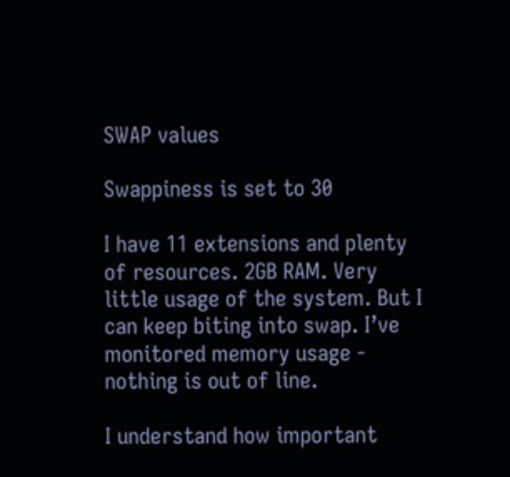SWAP values

Swappiness is set to 30

I have 11 extensions and plenty of resources. 2GB RAM. Very little usage of the system. But I can keep biting into swap. I’ve monitored memory usage - nothing is out of line.

I understand how important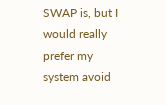SWAP is, but I would really prefer my system avoid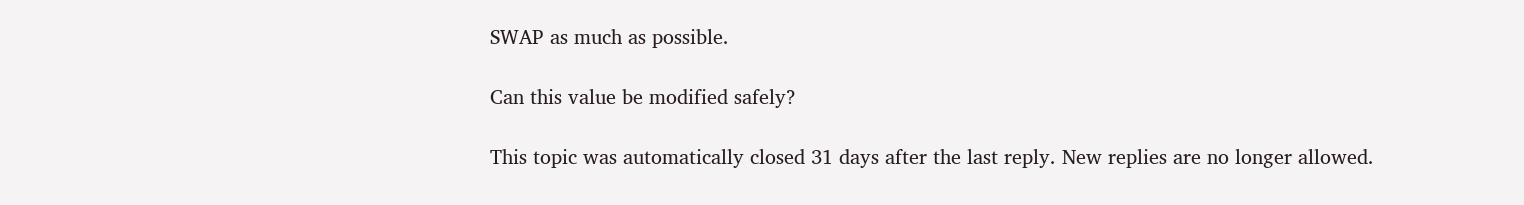SWAP as much as possible.

Can this value be modified safely?

This topic was automatically closed 31 days after the last reply. New replies are no longer allowed.